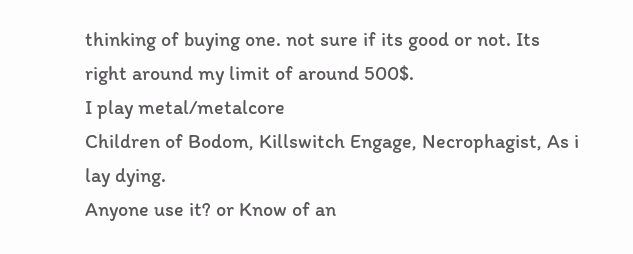thinking of buying one. not sure if its good or not. Its right around my limit of around 500$.
I play metal/metalcore
Children of Bodom, Killswitch Engage, Necrophagist, As i lay dying.
Anyone use it? or Know of an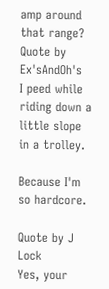amp around that range?
Quote by Ex'sAndOh's
I peed while riding down a little slope in a trolley.

Because I'm so hardcore.

Quote by J Lock
Yes, your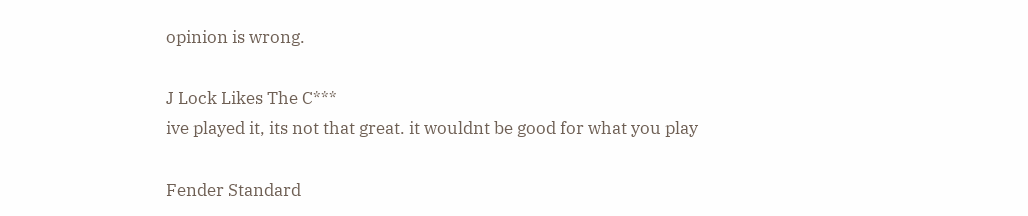opinion is wrong.

J Lock Likes The C***
ive played it, its not that great. it wouldnt be good for what you play

Fender Standard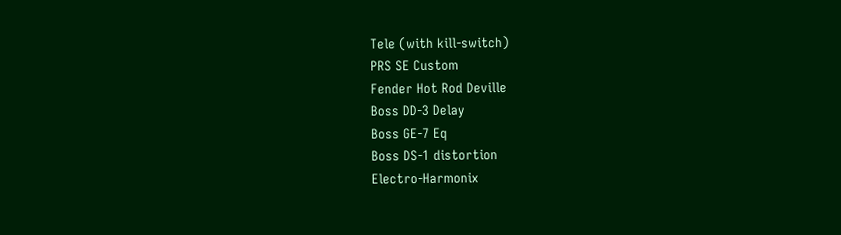Tele (with kill-switch)
PRS SE Custom
Fender Hot Rod Deville
Boss DD-3 Delay
Boss GE-7 Eq
Boss DS-1 distortion
Electro-Harmonix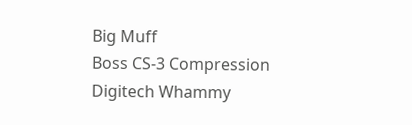Big Muff
Boss CS-3 Compression
Digitech Whammy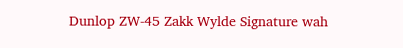Dunlop ZW-45 Zakk Wylde Signature wah